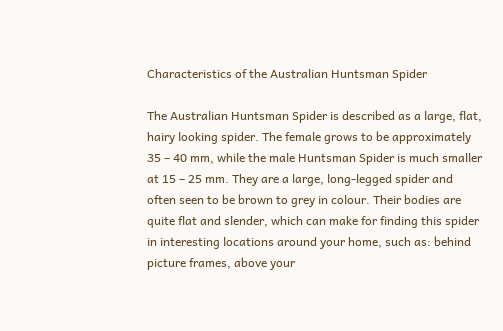Characteristics of the Australian Huntsman Spider

The Australian Huntsman Spider is described as a large, flat, hairy looking spider. The female grows to be approximately 35 – 40 mm, while the male Huntsman Spider is much smaller at 15 – 25 mm. They are a large, long-legged spider and often seen to be brown to grey in colour. Their bodies are quite flat and slender, which can make for finding this spider in interesting locations around your home, such as: behind picture frames, above your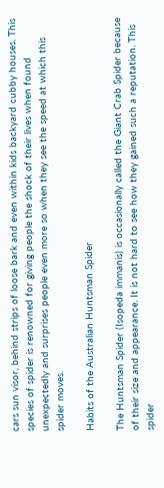cars sun visor, behind strips of loose bark and even within kids backyard cubby houses. This species of spider is renowned for giving people the shock of their lives when found unexpectedly and surprises people even more so when they see the speed at which this spider moves.

Habits of the Australian Huntsman Spider

The Huntsman Spider (Isopeda immanis) is occasionally called the Giant Crab Spider because of their size and appearance. It is not hard to see how they gained such a reputation. This spider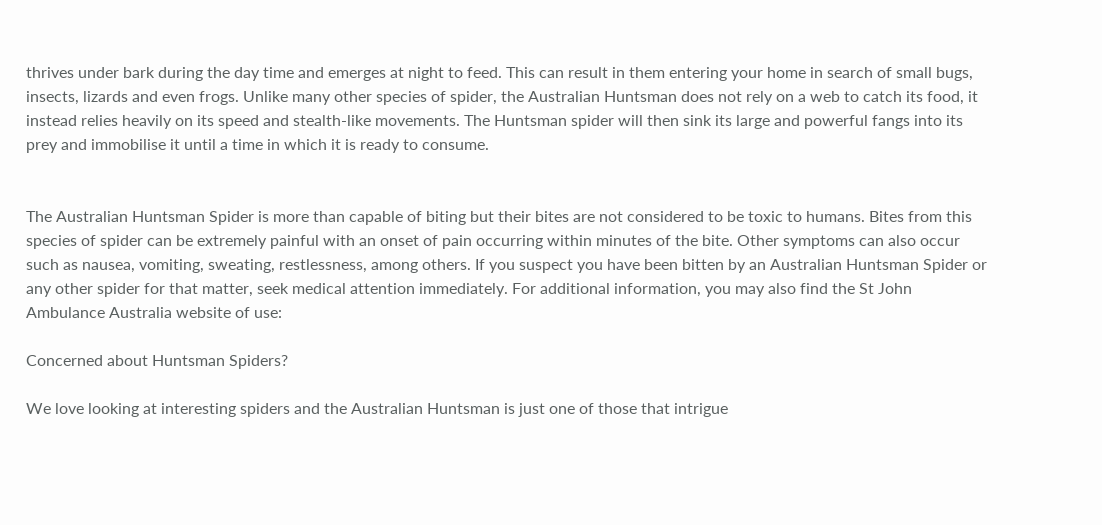thrives under bark during the day time and emerges at night to feed. This can result in them entering your home in search of small bugs, insects, lizards and even frogs. Unlike many other species of spider, the Australian Huntsman does not rely on a web to catch its food, it instead relies heavily on its speed and stealth-like movements. The Huntsman spider will then sink its large and powerful fangs into its prey and immobilise it until a time in which it is ready to consume.


The Australian Huntsman Spider is more than capable of biting but their bites are not considered to be toxic to humans. Bites from this species of spider can be extremely painful with an onset of pain occurring within minutes of the bite. Other symptoms can also occur such as nausea, vomiting, sweating, restlessness, among others. If you suspect you have been bitten by an Australian Huntsman Spider or any other spider for that matter, seek medical attention immediately. For additional information, you may also find the St John Ambulance Australia website of use:

Concerned about Huntsman Spiders?

We love looking at interesting spiders and the Australian Huntsman is just one of those that intrigue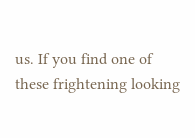us. If you find one of these frightening looking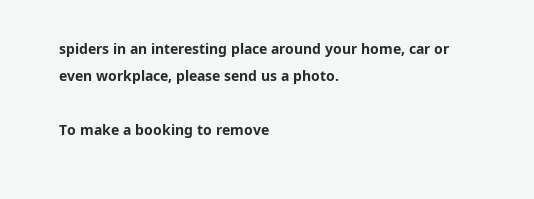spiders in an interesting place around your home, car or even workplace, please send us a photo.

To make a booking to remove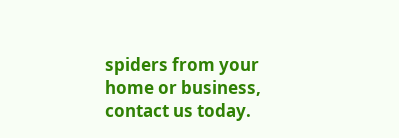spiders from your home or business, contact us today.